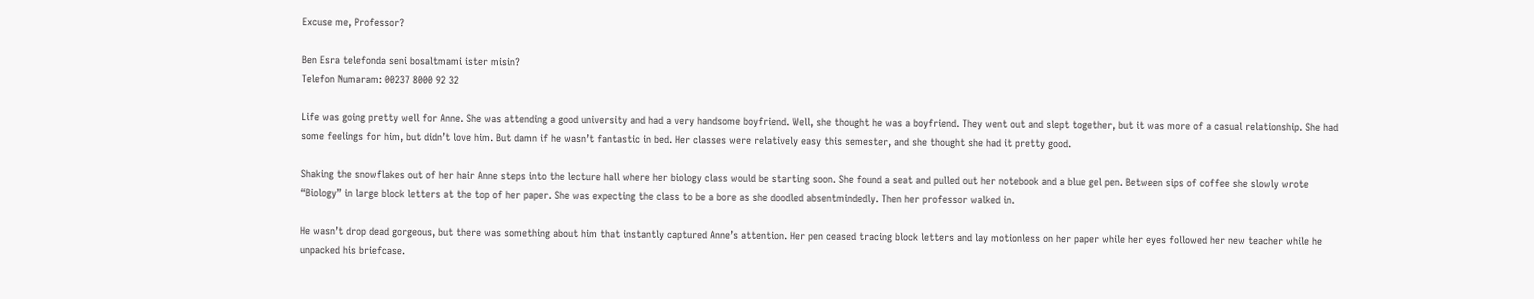Excuse me, Professor?

Ben Esra telefonda seni bosaltmami ister misin?
Telefon Numaram: 00237 8000 92 32

Life was going pretty well for Anne. She was attending a good university and had a very handsome boyfriend. Well, she thought he was a boyfriend. They went out and slept together, but it was more of a casual relationship. She had some feelings for him, but didn’t love him. But damn if he wasn’t fantastic in bed. Her classes were relatively easy this semester, and she thought she had it pretty good.

Shaking the snowflakes out of her hair Anne steps into the lecture hall where her biology class would be starting soon. She found a seat and pulled out her notebook and a blue gel pen. Between sips of coffee she slowly wrote “Biology” in large block letters at the top of her paper. She was expecting the class to be a bore as she doodled absentmindedly. Then her professor walked in.

He wasn’t drop dead gorgeous, but there was something about him that instantly captured Anne’s attention. Her pen ceased tracing block letters and lay motionless on her paper while her eyes followed her new teacher while he unpacked his briefcase.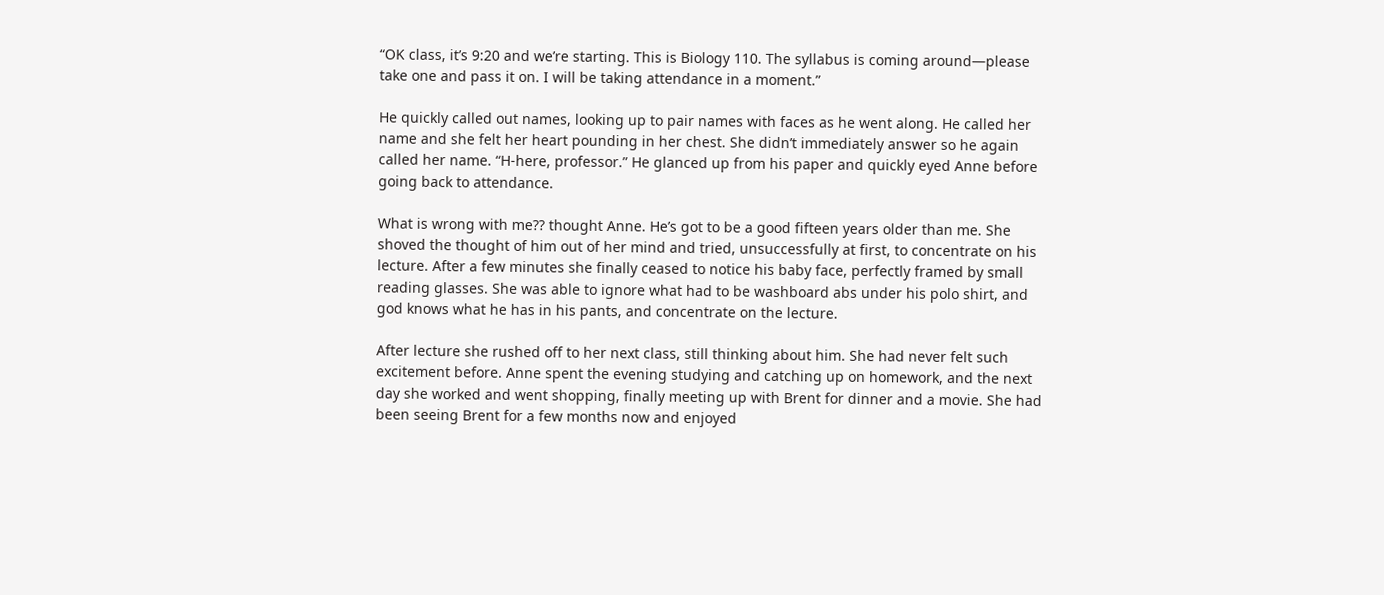“OK class, it’s 9:20 and we’re starting. This is Biology 110. The syllabus is coming around—please take one and pass it on. I will be taking attendance in a moment.”

He quickly called out names, looking up to pair names with faces as he went along. He called her name and she felt her heart pounding in her chest. She didn’t immediately answer so he again called her name. “H-here, professor.” He glanced up from his paper and quickly eyed Anne before going back to attendance.

What is wrong with me?? thought Anne. He’s got to be a good fifteen years older than me. She shoved the thought of him out of her mind and tried, unsuccessfully at first, to concentrate on his lecture. After a few minutes she finally ceased to notice his baby face, perfectly framed by small reading glasses. She was able to ignore what had to be washboard abs under his polo shirt, and god knows what he has in his pants, and concentrate on the lecture.

After lecture she rushed off to her next class, still thinking about him. She had never felt such excitement before. Anne spent the evening studying and catching up on homework, and the next day she worked and went shopping, finally meeting up with Brent for dinner and a movie. She had been seeing Brent for a few months now and enjoyed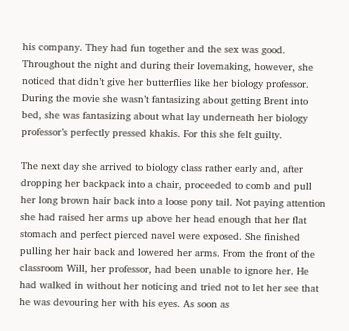his company. They had fun together and the sex was good. Throughout the night and during their lovemaking, however, she noticed that didn’t give her butterflies like her biology professor. During the movie she wasn’t fantasizing about getting Brent into bed, she was fantasizing about what lay underneath her biology professor’s perfectly pressed khakis. For this she felt guilty.

The next day she arrived to biology class rather early and, after dropping her backpack into a chair, proceeded to comb and pull her long brown hair back into a loose pony tail. Not paying attention she had raised her arms up above her head enough that her flat stomach and perfect pierced navel were exposed. She finished pulling her hair back and lowered her arms. From the front of the classroom Will, her professor, had been unable to ignore her. He had walked in without her noticing and tried not to let her see that he was devouring her with his eyes. As soon as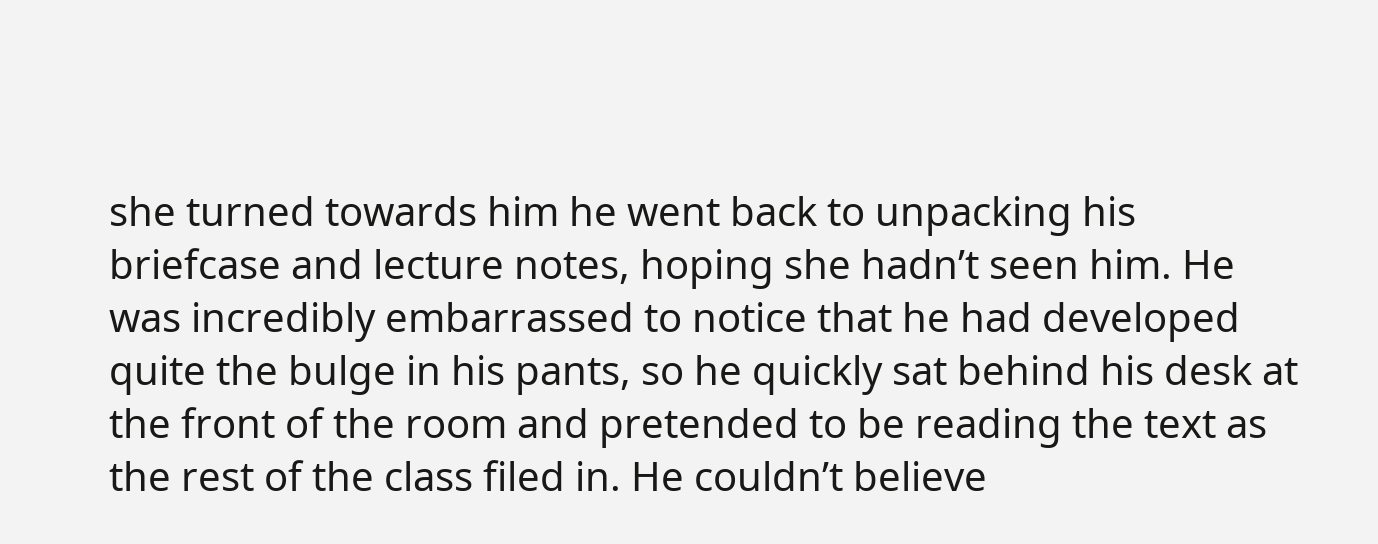she turned towards him he went back to unpacking his briefcase and lecture notes, hoping she hadn’t seen him. He was incredibly embarrassed to notice that he had developed quite the bulge in his pants, so he quickly sat behind his desk at the front of the room and pretended to be reading the text as the rest of the class filed in. He couldn’t believe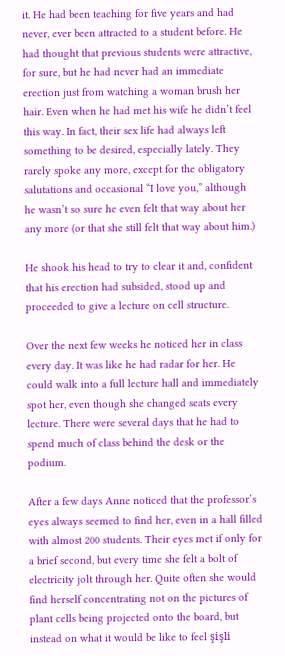it. He had been teaching for five years and had never, ever been attracted to a student before. He had thought that previous students were attractive, for sure, but he had never had an immediate erection just from watching a woman brush her hair. Even when he had met his wife he didn’t feel this way. In fact, their sex life had always left something to be desired, especially lately. They rarely spoke any more, except for the obligatory salutations and occasional “I love you,” although he wasn’t so sure he even felt that way about her any more (or that she still felt that way about him.)

He shook his head to try to clear it and, confident that his erection had subsided, stood up and proceeded to give a lecture on cell structure.

Over the next few weeks he noticed her in class every day. It was like he had radar for her. He could walk into a full lecture hall and immediately spot her, even though she changed seats every lecture. There were several days that he had to spend much of class behind the desk or the podium.

After a few days Anne noticed that the professor’s eyes always seemed to find her, even in a hall filled with almost 200 students. Their eyes met if only for a brief second, but every time she felt a bolt of electricity jolt through her. Quite often she would find herself concentrating not on the pictures of plant cells being projected onto the board, but instead on what it would be like to feel şişli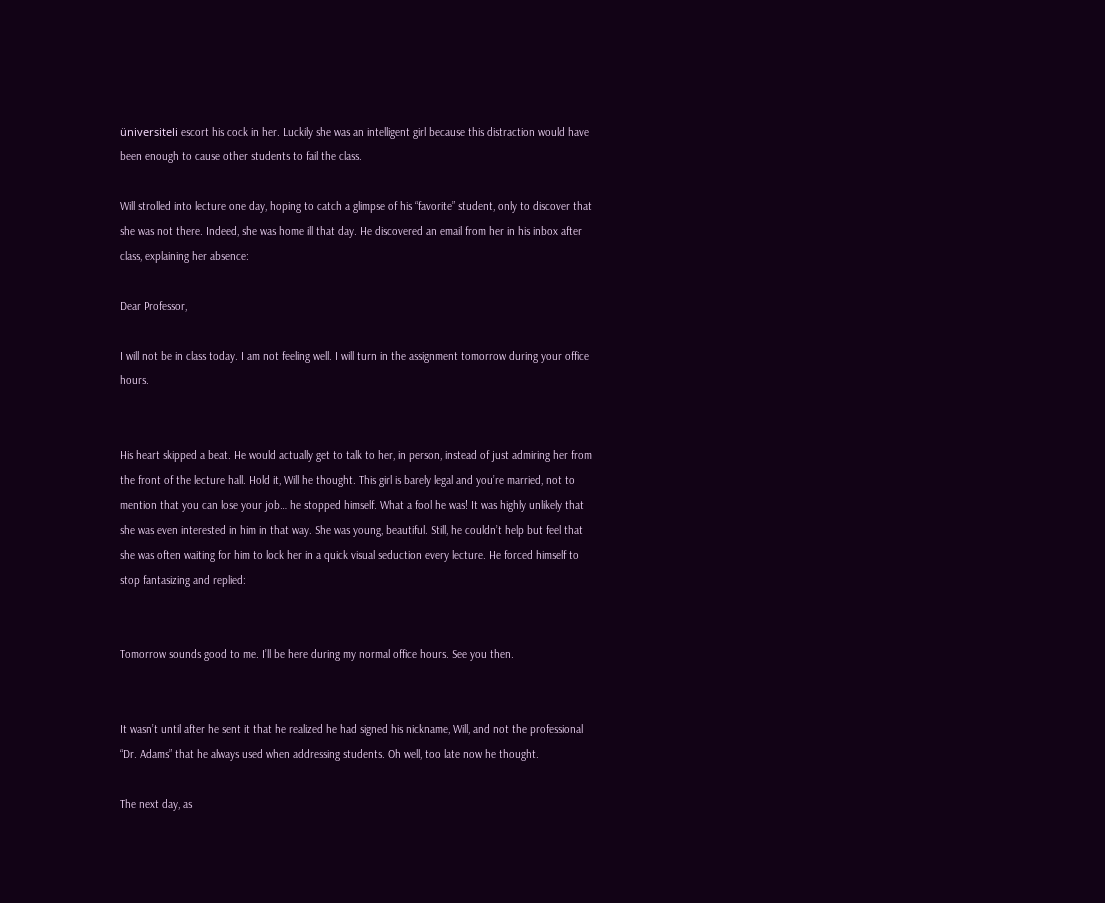üniversiteli escort his cock in her. Luckily she was an intelligent girl because this distraction would have been enough to cause other students to fail the class.

Will strolled into lecture one day, hoping to catch a glimpse of his “favorite” student, only to discover that she was not there. Indeed, she was home ill that day. He discovered an email from her in his inbox after class, explaining her absence:

Dear Professor,

I will not be in class today. I am not feeling well. I will turn in the assignment tomorrow during your office hours.


His heart skipped a beat. He would actually get to talk to her, in person, instead of just admiring her from the front of the lecture hall. Hold it, Will he thought. This girl is barely legal and you’re married, not to mention that you can lose your job… he stopped himself. What a fool he was! It was highly unlikely that she was even interested in him in that way. She was young, beautiful. Still, he couldn’t help but feel that she was often waiting for him to lock her in a quick visual seduction every lecture. He forced himself to stop fantasizing and replied:


Tomorrow sounds good to me. I’ll be here during my normal office hours. See you then.


It wasn’t until after he sent it that he realized he had signed his nickname, Will, and not the professional “Dr. Adams” that he always used when addressing students. Oh well, too late now he thought.

The next day, as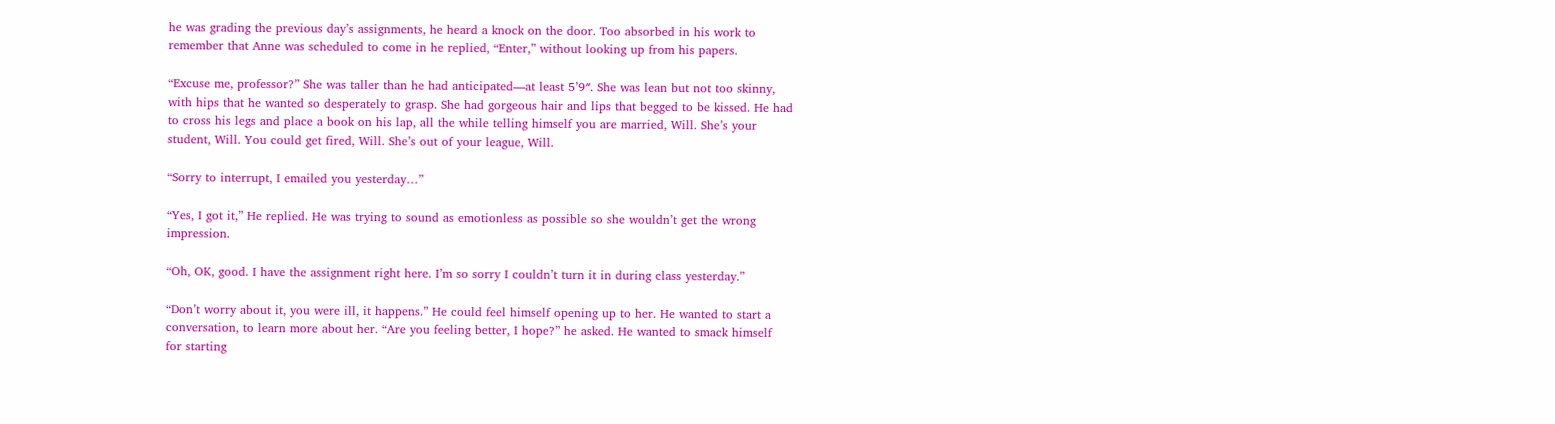he was grading the previous day’s assignments, he heard a knock on the door. Too absorbed in his work to remember that Anne was scheduled to come in he replied, “Enter,” without looking up from his papers.

“Excuse me, professor?” She was taller than he had anticipated—at least 5’9″. She was lean but not too skinny, with hips that he wanted so desperately to grasp. She had gorgeous hair and lips that begged to be kissed. He had to cross his legs and place a book on his lap, all the while telling himself you are married, Will. She’s your student, Will. You could get fired, Will. She’s out of your league, Will.

“Sorry to interrupt, I emailed you yesterday…”

“Yes, I got it,” He replied. He was trying to sound as emotionless as possible so she wouldn’t get the wrong impression.

“Oh, OK, good. I have the assignment right here. I’m so sorry I couldn’t turn it in during class yesterday.”

“Don’t worry about it, you were ill, it happens.” He could feel himself opening up to her. He wanted to start a conversation, to learn more about her. “Are you feeling better, I hope?” he asked. He wanted to smack himself for starting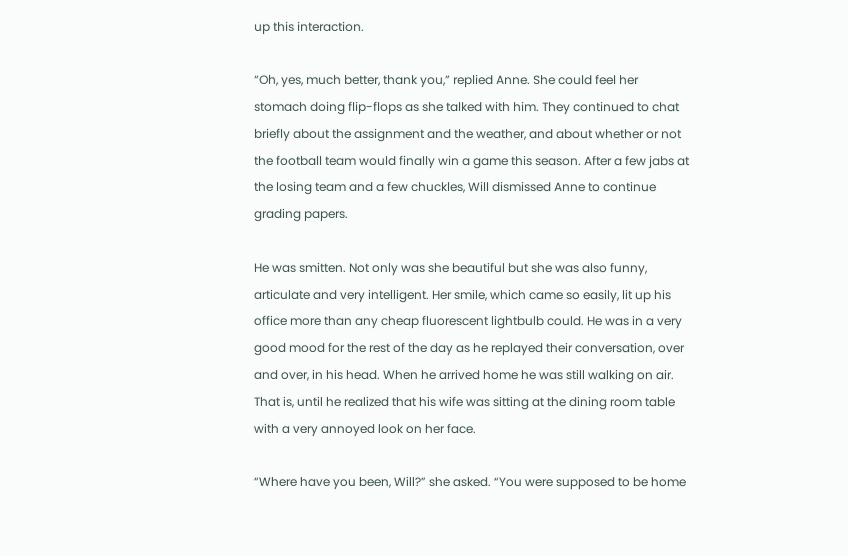up this interaction.

“Oh, yes, much better, thank you,” replied Anne. She could feel her stomach doing flip-flops as she talked with him. They continued to chat briefly about the assignment and the weather, and about whether or not the football team would finally win a game this season. After a few jabs at the losing team and a few chuckles, Will dismissed Anne to continue grading papers.

He was smitten. Not only was she beautiful but she was also funny, articulate and very intelligent. Her smile, which came so easily, lit up his office more than any cheap fluorescent lightbulb could. He was in a very good mood for the rest of the day as he replayed their conversation, over and over, in his head. When he arrived home he was still walking on air. That is, until he realized that his wife was sitting at the dining room table with a very annoyed look on her face.

“Where have you been, Will?” she asked. “You were supposed to be home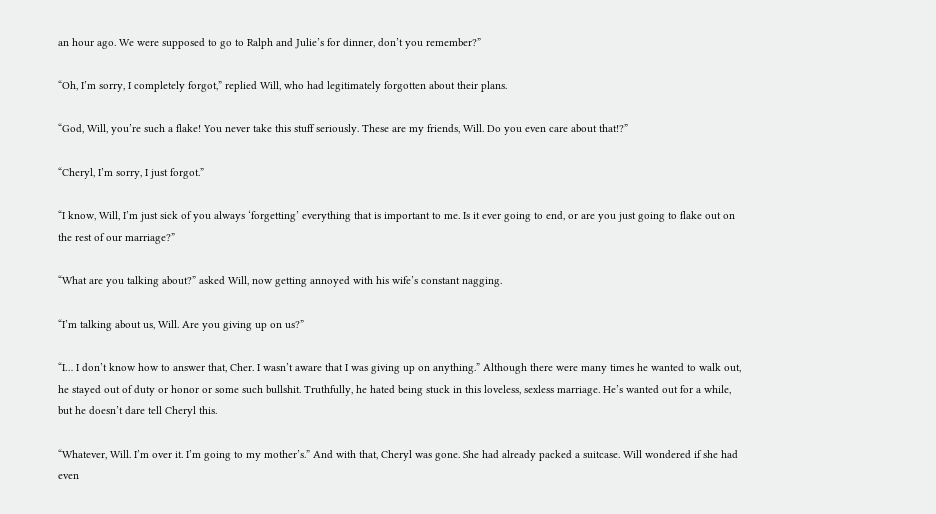an hour ago. We were supposed to go to Ralph and Julie’s for dinner, don’t you remember?”

“Oh, I’m sorry, I completely forgot,” replied Will, who had legitimately forgotten about their plans.

“God, Will, you’re such a flake! You never take this stuff seriously. These are my friends, Will. Do you even care about that!?”

“Cheryl, I’m sorry, I just forgot.”

“I know, Will, I’m just sick of you always ‘forgetting’ everything that is important to me. Is it ever going to end, or are you just going to flake out on the rest of our marriage?”

“What are you talking about?” asked Will, now getting annoyed with his wife’s constant nagging.

“I’m talking about us, Will. Are you giving up on us?”

“I… I don’t know how to answer that, Cher. I wasn’t aware that I was giving up on anything.” Although there were many times he wanted to walk out, he stayed out of duty or honor or some such bullshit. Truthfully, he hated being stuck in this loveless, sexless marriage. He’s wanted out for a while, but he doesn’t dare tell Cheryl this.

“Whatever, Will. I’m over it. I’m going to my mother’s.” And with that, Cheryl was gone. She had already packed a suitcase. Will wondered if she had even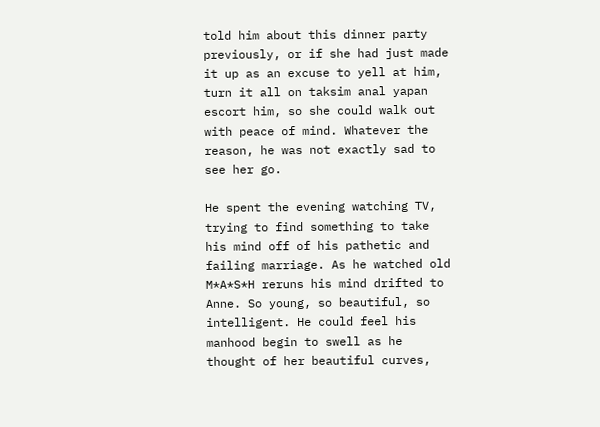told him about this dinner party previously, or if she had just made it up as an excuse to yell at him, turn it all on taksim anal yapan escort him, so she could walk out with peace of mind. Whatever the reason, he was not exactly sad to see her go.

He spent the evening watching TV, trying to find something to take his mind off of his pathetic and failing marriage. As he watched old M*A*S*H reruns his mind drifted to Anne. So young, so beautiful, so intelligent. He could feel his manhood begin to swell as he thought of her beautiful curves,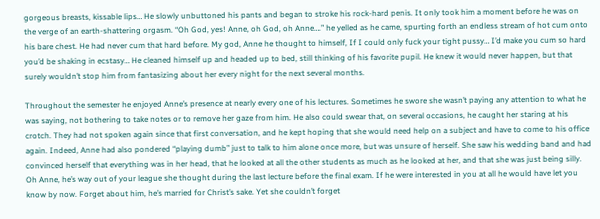gorgeous breasts, kissable lips… He slowly unbuttoned his pants and began to stroke his rock-hard penis. It only took him a moment before he was on the verge of an earth-shattering orgasm. “Oh God, yes! Anne, oh God, oh Anne….” he yelled as he came, spurting forth an endless stream of hot cum onto his bare chest. He had never cum that hard before. My god, Anne he thought to himself, If I could only fuck your tight pussy… I’d make you cum so hard you’d be shaking in ecstasy… He cleaned himself up and headed up to bed, still thinking of his favorite pupil. He knew it would never happen, but that surely wouldn’t stop him from fantasizing about her every night for the next several months.

Throughout the semester he enjoyed Anne’s presence at nearly every one of his lectures. Sometimes he swore she wasn’t paying any attention to what he was saying, not bothering to take notes or to remove her gaze from him. He also could swear that, on several occasions, he caught her staring at his crotch. They had not spoken again since that first conversation, and he kept hoping that she would need help on a subject and have to come to his office again. Indeed, Anne had also pondered “playing dumb” just to talk to him alone once more, but was unsure of herself. She saw his wedding band and had convinced herself that everything was in her head, that he looked at all the other students as much as he looked at her, and that she was just being silly. Oh Anne, he’s way out of your league she thought during the last lecture before the final exam. If he were interested in you at all he would have let you know by now. Forget about him, he’s married for Christ’s sake. Yet she couldn’t forget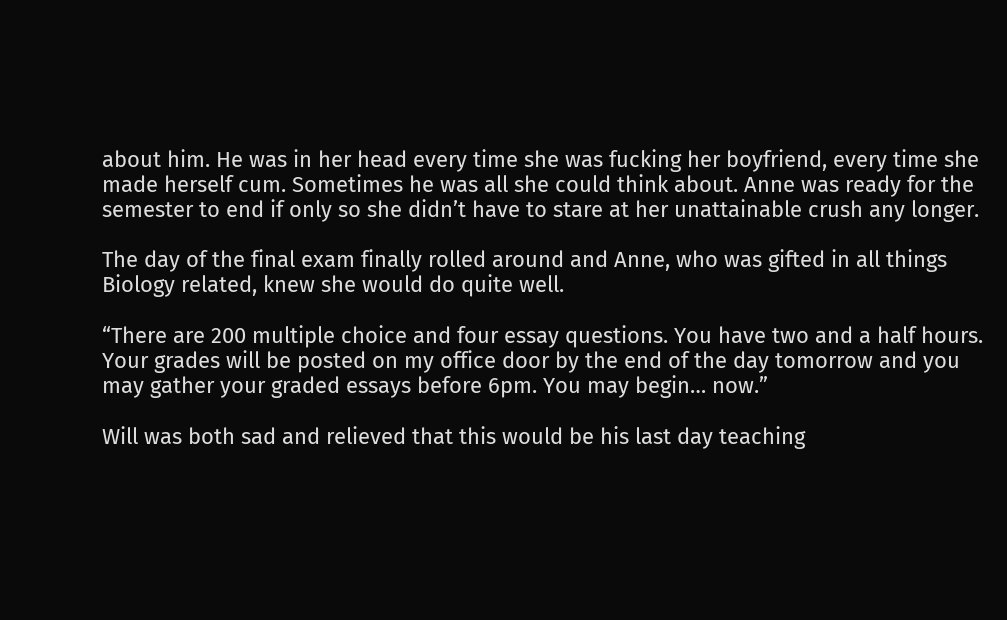about him. He was in her head every time she was fucking her boyfriend, every time she made herself cum. Sometimes he was all she could think about. Anne was ready for the semester to end if only so she didn’t have to stare at her unattainable crush any longer.

The day of the final exam finally rolled around and Anne, who was gifted in all things Biology related, knew she would do quite well.

“There are 200 multiple choice and four essay questions. You have two and a half hours. Your grades will be posted on my office door by the end of the day tomorrow and you may gather your graded essays before 6pm. You may begin… now.”

Will was both sad and relieved that this would be his last day teaching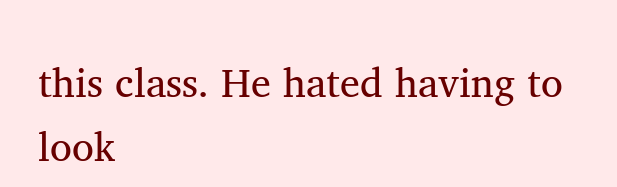this class. He hated having to look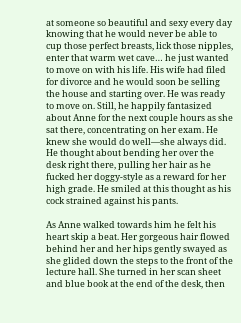at someone so beautiful and sexy every day knowing that he would never be able to cup those perfect breasts, lick those nipples, enter that warm wet cave… he just wanted to move on with his life. His wife had filed for divorce and he would soon be selling the house and starting over. He was ready to move on. Still, he happily fantasized about Anne for the next couple hours as she sat there, concentrating on her exam. He knew she would do well—she always did. He thought about bending her over the desk right there, pulling her hair as he fucked her doggy-style as a reward for her high grade. He smiled at this thought as his cock strained against his pants.

As Anne walked towards him he felt his heart skip a beat. Her gorgeous hair flowed behind her and her hips gently swayed as she glided down the steps to the front of the lecture hall. She turned in her scan sheet and blue book at the end of the desk, then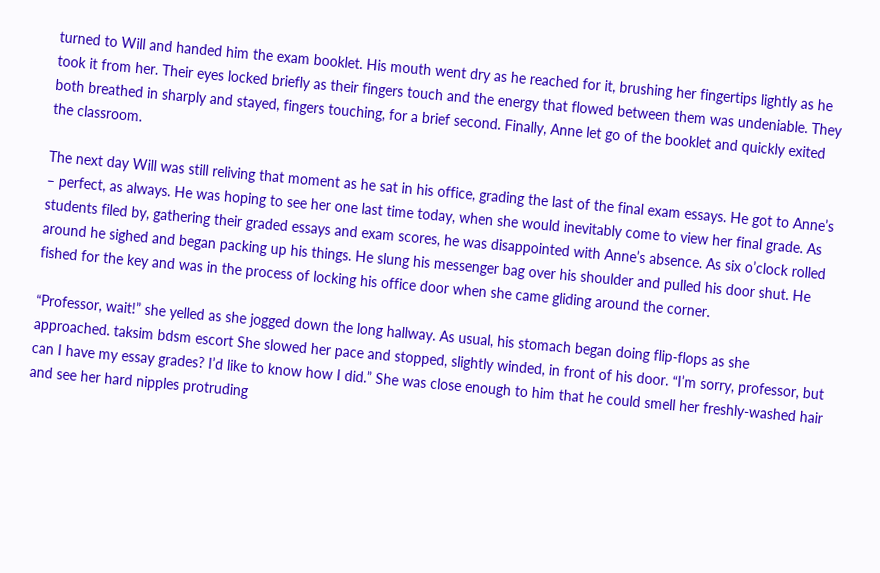turned to Will and handed him the exam booklet. His mouth went dry as he reached for it, brushing her fingertips lightly as he took it from her. Their eyes locked briefly as their fingers touch and the energy that flowed between them was undeniable. They both breathed in sharply and stayed, fingers touching, for a brief second. Finally, Anne let go of the booklet and quickly exited the classroom.

The next day Will was still reliving that moment as he sat in his office, grading the last of the final exam essays. He got to Anne’s – perfect, as always. He was hoping to see her one last time today, when she would inevitably come to view her final grade. As students filed by, gathering their graded essays and exam scores, he was disappointed with Anne’s absence. As six o’clock rolled around he sighed and began packing up his things. He slung his messenger bag over his shoulder and pulled his door shut. He fished for the key and was in the process of locking his office door when she came gliding around the corner.

“Professor, wait!” she yelled as she jogged down the long hallway. As usual, his stomach began doing flip-flops as she approached. taksim bdsm escort She slowed her pace and stopped, slightly winded, in front of his door. “I’m sorry, professor, but can I have my essay grades? I’d like to know how I did.” She was close enough to him that he could smell her freshly-washed hair and see her hard nipples protruding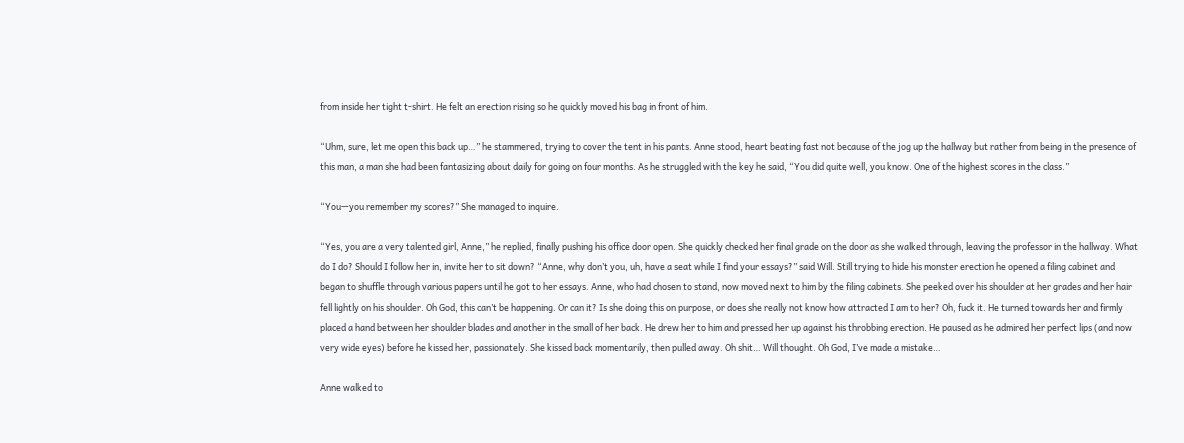from inside her tight t-shirt. He felt an erection rising so he quickly moved his bag in front of him.

“Uhm, sure, let me open this back up…” he stammered, trying to cover the tent in his pants. Anne stood, heart beating fast not because of the jog up the hallway but rather from being in the presence of this man, a man she had been fantasizing about daily for going on four months. As he struggled with the key he said, “You did quite well, you know. One of the highest scores in the class.”

“You—you remember my scores?” She managed to inquire.

“Yes, you are a very talented girl, Anne,” he replied, finally pushing his office door open. She quickly checked her final grade on the door as she walked through, leaving the professor in the hallway. What do I do? Should I follow her in, invite her to sit down? “Anne, why don’t you, uh, have a seat while I find your essays?” said Will. Still trying to hide his monster erection he opened a filing cabinet and began to shuffle through various papers until he got to her essays. Anne, who had chosen to stand, now moved next to him by the filing cabinets. She peeked over his shoulder at her grades and her hair fell lightly on his shoulder. Oh God, this can’t be happening. Or can it? Is she doing this on purpose, or does she really not know how attracted I am to her? Oh, fuck it. He turned towards her and firmly placed a hand between her shoulder blades and another in the small of her back. He drew her to him and pressed her up against his throbbing erection. He paused as he admired her perfect lips (and now very wide eyes) before he kissed her, passionately. She kissed back momentarily, then pulled away. Oh shit… Will thought. Oh God, I’ve made a mistake…

Anne walked to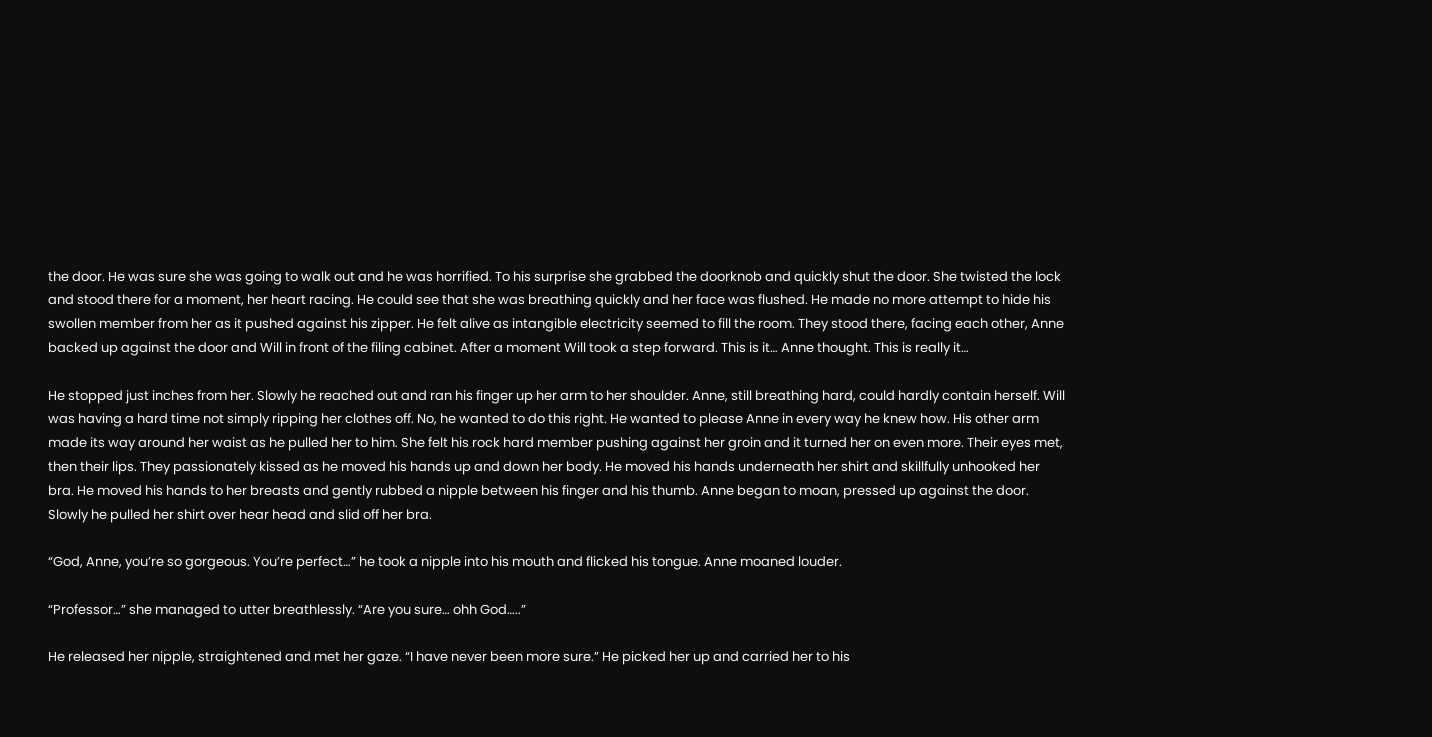the door. He was sure she was going to walk out and he was horrified. To his surprise she grabbed the doorknob and quickly shut the door. She twisted the lock and stood there for a moment, her heart racing. He could see that she was breathing quickly and her face was flushed. He made no more attempt to hide his swollen member from her as it pushed against his zipper. He felt alive as intangible electricity seemed to fill the room. They stood there, facing each other, Anne backed up against the door and Will in front of the filing cabinet. After a moment Will took a step forward. This is it… Anne thought. This is really it…

He stopped just inches from her. Slowly he reached out and ran his finger up her arm to her shoulder. Anne, still breathing hard, could hardly contain herself. Will was having a hard time not simply ripping her clothes off. No, he wanted to do this right. He wanted to please Anne in every way he knew how. His other arm made its way around her waist as he pulled her to him. She felt his rock hard member pushing against her groin and it turned her on even more. Their eyes met, then their lips. They passionately kissed as he moved his hands up and down her body. He moved his hands underneath her shirt and skillfully unhooked her bra. He moved his hands to her breasts and gently rubbed a nipple between his finger and his thumb. Anne began to moan, pressed up against the door. Slowly he pulled her shirt over hear head and slid off her bra.

“God, Anne, you’re so gorgeous. You’re perfect…” he took a nipple into his mouth and flicked his tongue. Anne moaned louder.

“Professor…” she managed to utter breathlessly. “Are you sure… ohh God…..”

He released her nipple, straightened and met her gaze. “I have never been more sure.” He picked her up and carried her to his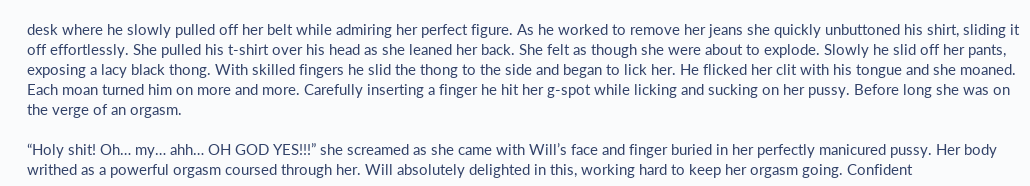desk where he slowly pulled off her belt while admiring her perfect figure. As he worked to remove her jeans she quickly unbuttoned his shirt, sliding it off effortlessly. She pulled his t-shirt over his head as she leaned her back. She felt as though she were about to explode. Slowly he slid off her pants, exposing a lacy black thong. With skilled fingers he slid the thong to the side and began to lick her. He flicked her clit with his tongue and she moaned. Each moan turned him on more and more. Carefully inserting a finger he hit her g-spot while licking and sucking on her pussy. Before long she was on the verge of an orgasm.

“Holy shit! Oh… my… ahh… OH GOD YES!!!” she screamed as she came with Will’s face and finger buried in her perfectly manicured pussy. Her body writhed as a powerful orgasm coursed through her. Will absolutely delighted in this, working hard to keep her orgasm going. Confident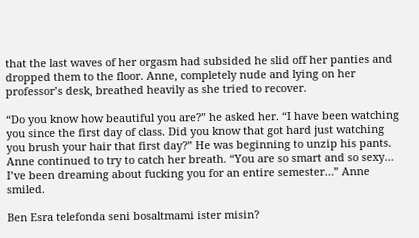that the last waves of her orgasm had subsided he slid off her panties and dropped them to the floor. Anne, completely nude and lying on her professor’s desk, breathed heavily as she tried to recover.

“Do you know how beautiful you are?” he asked her. “I have been watching you since the first day of class. Did you know that got hard just watching you brush your hair that first day?” He was beginning to unzip his pants. Anne continued to try to catch her breath. “You are so smart and so sexy… I’ve been dreaming about fucking you for an entire semester…” Anne smiled.

Ben Esra telefonda seni bosaltmami ister misin?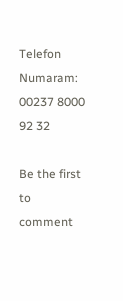Telefon Numaram: 00237 8000 92 32

Be the first to comment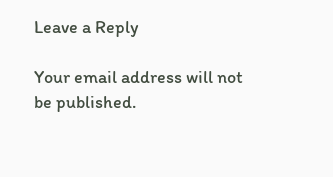Leave a Reply

Your email address will not be published.